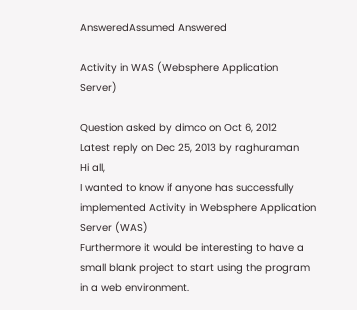AnsweredAssumed Answered

Activity in WAS (Websphere Application Server)

Question asked by dimco on Oct 6, 2012
Latest reply on Dec 25, 2013 by raghuraman
Hi all,
I wanted to know if anyone has successfully implemented Activity in Websphere Application Server (WAS)
Furthermore it would be interesting to have a small blank project to start using the program in a web environment.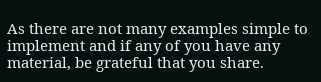As there are not many examples simple to implement and if any of you have any material, be grateful that you share.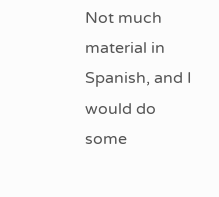Not much material in Spanish, and I would do some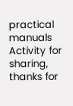practical manuals Activity for sharing, thanks for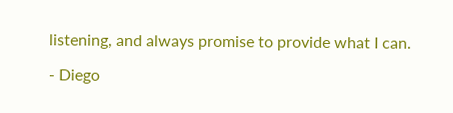listening, and always promise to provide what I can.

- Diego